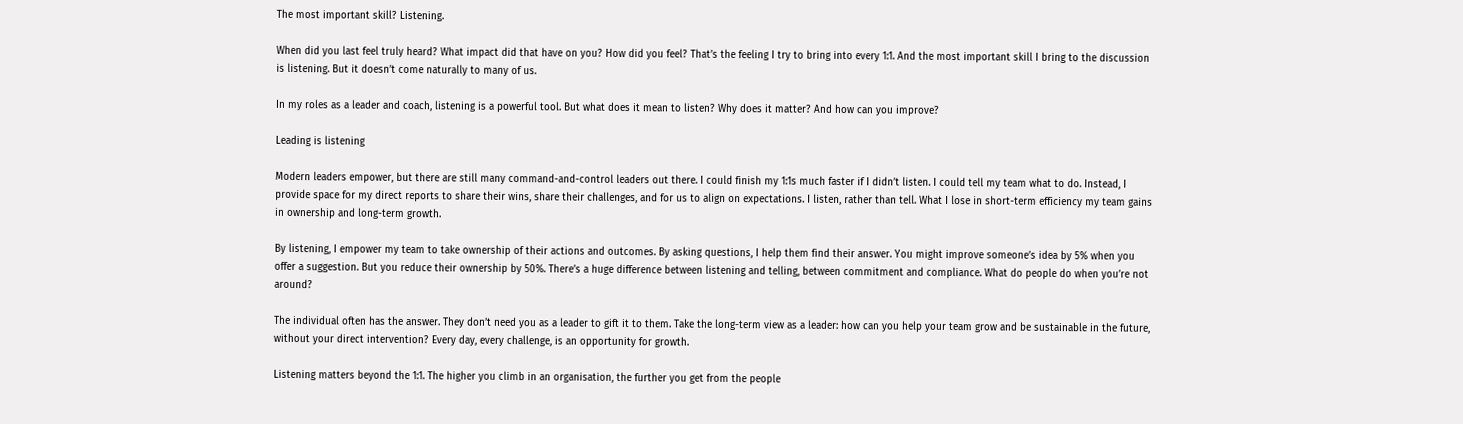The most important skill? Listening.

When did you last feel truly heard? What impact did that have on you? How did you feel? That’s the feeling I try to bring into every 1:1. And the most important skill I bring to the discussion is listening. But it doesn’t come naturally to many of us.

In my roles as a leader and coach, listening is a powerful tool. But what does it mean to listen? Why does it matter? And how can you improve?

Leading is listening

Modern leaders empower, but there are still many command-and-control leaders out there. I could finish my 1:1s much faster if I didn’t listen. I could tell my team what to do. Instead, I provide space for my direct reports to share their wins, share their challenges, and for us to align on expectations. I listen, rather than tell. What I lose in short-term efficiency my team gains in ownership and long-term growth.

By listening, I empower my team to take ownership of their actions and outcomes. By asking questions, I help them find their answer. You might improve someone’s idea by 5% when you offer a suggestion. But you reduce their ownership by 50%. There’s a huge difference between listening and telling, between commitment and compliance. What do people do when you’re not around?

The individual often has the answer. They don’t need you as a leader to gift it to them. Take the long-term view as a leader: how can you help your team grow and be sustainable in the future, without your direct intervention? Every day, every challenge, is an opportunity for growth.

Listening matters beyond the 1:1. The higher you climb in an organisation, the further you get from the people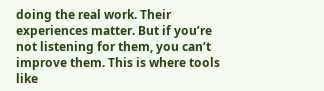doing the real work. Their experiences matter. But if you’re not listening for them, you can’t improve them. This is where tools like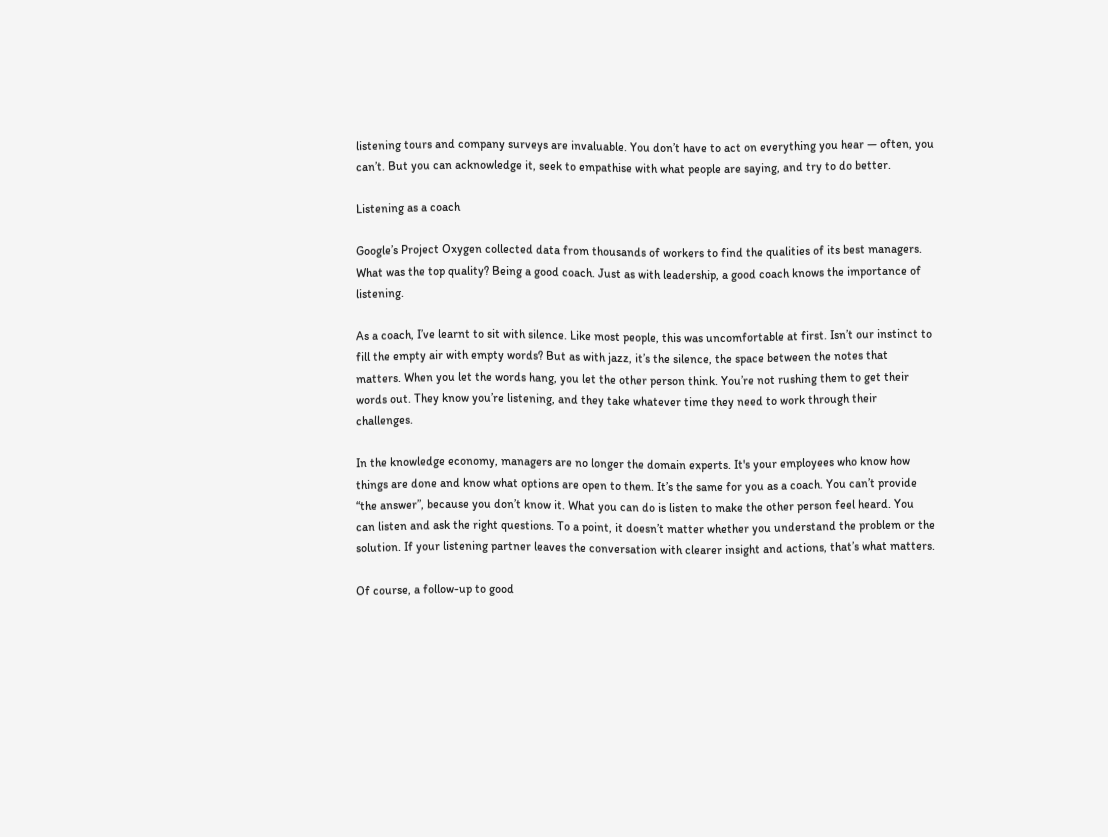listening tours and company surveys are invaluable. You don’t have to act on everything you hear — often, you can’t. But you can acknowledge it, seek to empathise with what people are saying, and try to do better.

Listening as a coach

Google’s Project Oxygen collected data from thousands of workers to find the qualities of its best managers. What was the top quality? Being a good coach. Just as with leadership, a good coach knows the importance of listening.

As a coach, I’ve learnt to sit with silence. Like most people, this was uncomfortable at first. Isn’t our instinct to fill the empty air with empty words? But as with jazz, it’s the silence, the space between the notes that matters. When you let the words hang, you let the other person think. You’re not rushing them to get their words out. They know you’re listening, and they take whatever time they need to work through their challenges.

In the knowledge economy, managers are no longer the domain experts. It's your employees who know how things are done and know what options are open to them. It’s the same for you as a coach. You can’t provide “the answer”, because you don’t know it. What you can do is listen to make the other person feel heard. You can listen and ask the right questions. To a point, it doesn’t matter whether you understand the problem or the solution. If your listening partner leaves the conversation with clearer insight and actions, that’s what matters.

Of course, a follow-up to good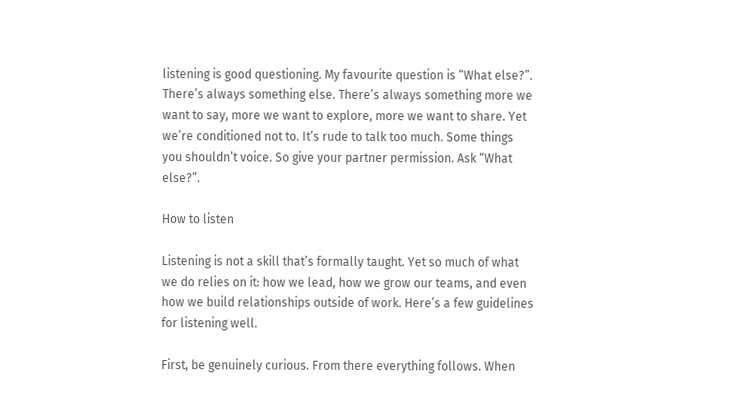listening is good questioning. My favourite question is “What else?”. There’s always something else. There’s always something more we want to say, more we want to explore, more we want to share. Yet we’re conditioned not to. It’s rude to talk too much. Some things you shouldn’t voice. So give your partner permission. Ask “What else?”.

How to listen

Listening is not a skill that’s formally taught. Yet so much of what we do relies on it: how we lead, how we grow our teams, and even how we build relationships outside of work. Here’s a few guidelines for listening well.

First, be genuinely curious. From there everything follows. When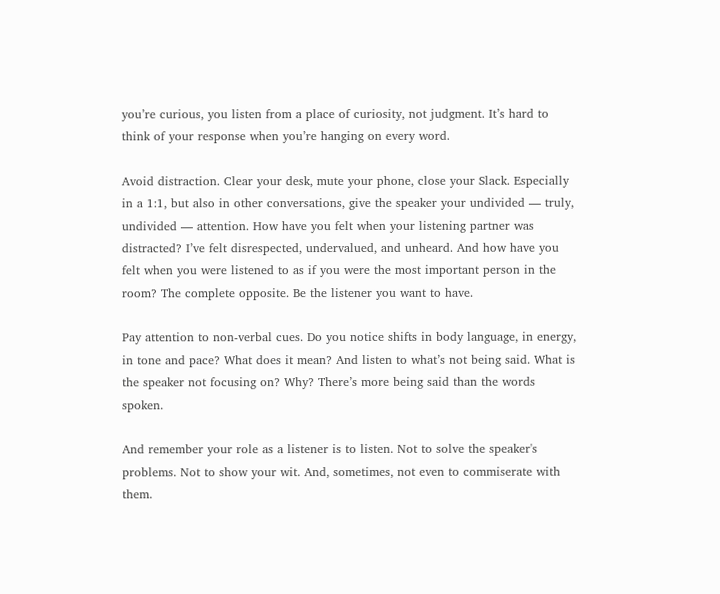you’re curious, you listen from a place of curiosity, not judgment. It’s hard to think of your response when you’re hanging on every word.

Avoid distraction. Clear your desk, mute your phone, close your Slack. Especially in a 1:1, but also in other conversations, give the speaker your undivided — truly, undivided — attention. How have you felt when your listening partner was distracted? I’ve felt disrespected, undervalued, and unheard. And how have you felt when you were listened to as if you were the most important person in the room? The complete opposite. Be the listener you want to have.

Pay attention to non-verbal cues. Do you notice shifts in body language, in energy, in tone and pace? What does it mean? And listen to what’s not being said. What is the speaker not focusing on? Why? There’s more being said than the words spoken.

And remember your role as a listener is to listen. Not to solve the speaker's problems. Not to show your wit. And, sometimes, not even to commiserate with them.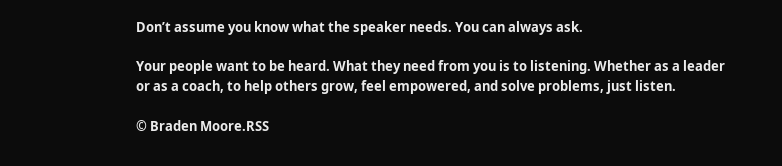Don’t assume you know what the speaker needs. You can always ask.

Your people want to be heard. What they need from you is to listening. Whether as a leader or as a coach, to help others grow, feel empowered, and solve problems, just listen.

© Braden Moore.RSS